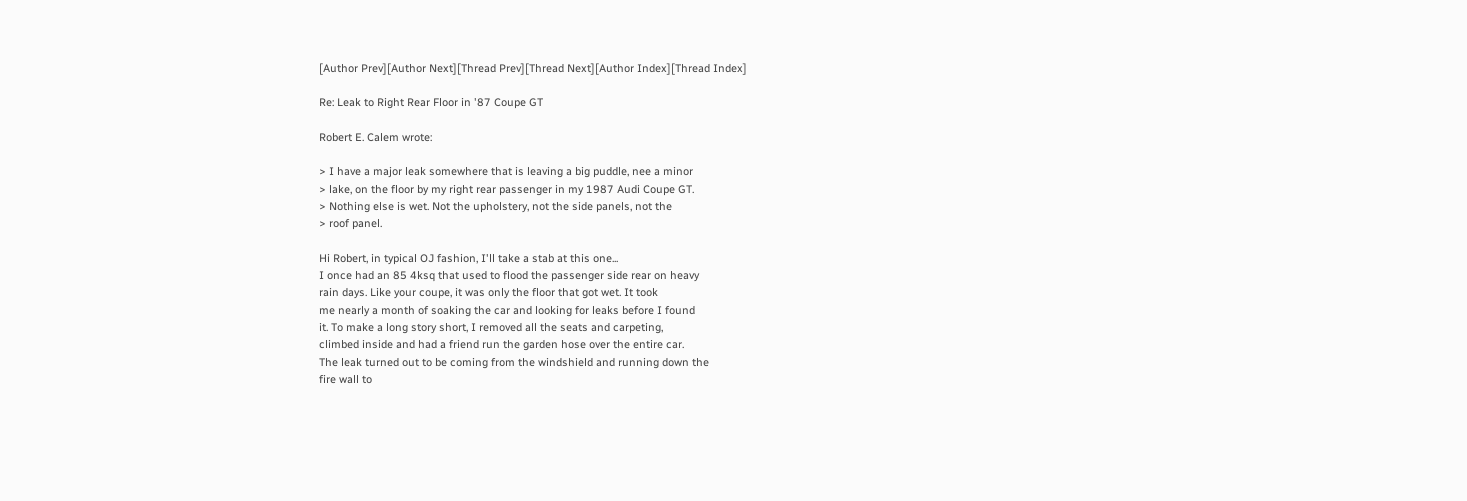[Author Prev][Author Next][Thread Prev][Thread Next][Author Index][Thread Index]

Re: Leak to Right Rear Floor in '87 Coupe GT

Robert E. Calem wrote:

> I have a major leak somewhere that is leaving a big puddle, nee a minor
> lake, on the floor by my right rear passenger in my 1987 Audi Coupe GT.
> Nothing else is wet. Not the upholstery, not the side panels, not the
> roof panel.

Hi Robert, in typical OJ fashion, I'll take a stab at this one...
I once had an 85 4ksq that used to flood the passenger side rear on heavy
rain days. Like your coupe, it was only the floor that got wet. It took
me nearly a month of soaking the car and looking for leaks before I found
it. To make a long story short, I removed all the seats and carpeting,
climbed inside and had a friend run the garden hose over the entire car.
The leak turned out to be coming from the windshield and running down the
fire wall to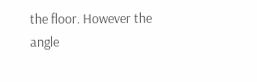the floor. However the angle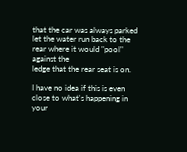that the car was always parked
let the water run back to the rear where it would "pool" against the
ledge that the rear seat is on.

I have no idea if this is even close to what's happening in your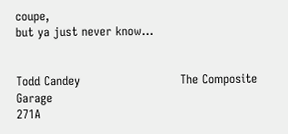coupe,
but ya just never know...


Todd Candey                         The Composite Garage
271A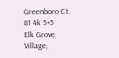Greenboro Ct.                       81 4k 5+5
Elk Grove Village,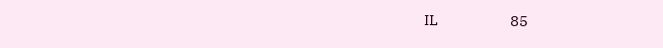IL                        85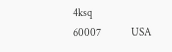4ksq
60007               USA